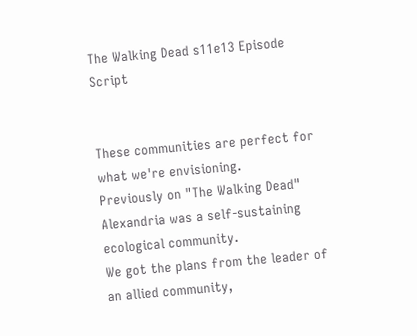The Walking Dead s11e13 Episode Script


These communities are perfect for what we're envisioning.
Previously on "The Walking Dead" Alexandria was a self-sustaining ecological community.
We got the plans from the leader of an allied community,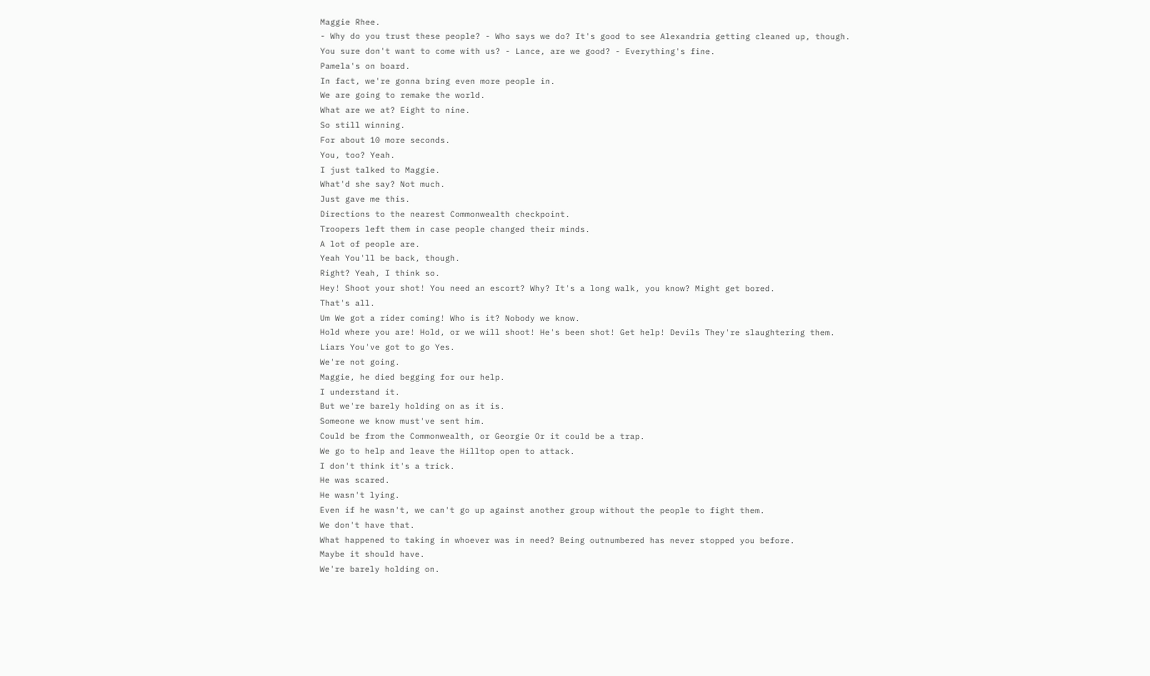Maggie Rhee.
- Why do you trust these people? - Who says we do? It's good to see Alexandria getting cleaned up, though.
You sure don't want to come with us? - Lance, are we good? - Everything's fine.
Pamela's on board.
In fact, we're gonna bring even more people in.
We are going to remake the world.
What are we at? Eight to nine.
So still winning.
For about 10 more seconds.
You, too? Yeah.
I just talked to Maggie.
What'd she say? Not much.
Just gave me this.
Directions to the nearest Commonwealth checkpoint.
Troopers left them in case people changed their minds.
A lot of people are.
Yeah You'll be back, though.
Right? Yeah, I think so.
Hey! Shoot your shot! You need an escort? Why? It's a long walk, you know? Might get bored.
That's all.
Um We got a rider coming! Who is it? Nobody we know.
Hold where you are! Hold, or we will shoot! He's been shot! Get help! Devils They're slaughtering them.
Liars You've got to go Yes.
We're not going.
Maggie, he died begging for our help.
I understand it.
But we're barely holding on as it is.
Someone we know must've sent him.
Could be from the Commonwealth, or Georgie Or it could be a trap.
We go to help and leave the Hilltop open to attack.
I don't think it's a trick.
He was scared.
He wasn't lying.
Even if he wasn't, we can't go up against another group without the people to fight them.
We don't have that.
What happened to taking in whoever was in need? Being outnumbered has never stopped you before.
Maybe it should have.
We're barely holding on.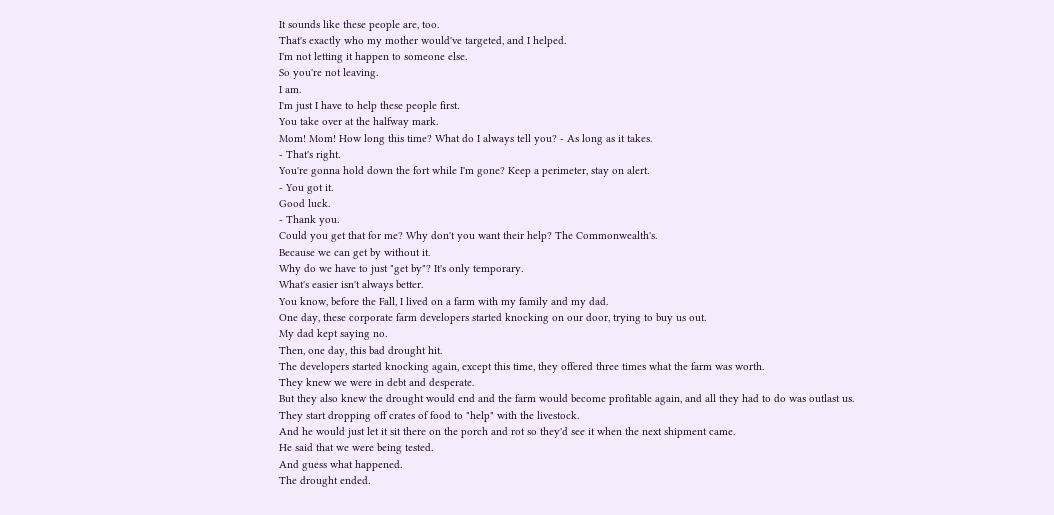It sounds like these people are, too.
That's exactly who my mother would've targeted, and I helped.
I'm not letting it happen to someone else.
So you're not leaving.
I am.
I'm just I have to help these people first.
You take over at the halfway mark.
Mom! Mom! How long this time? What do I always tell you? - As long as it takes.
- That's right.
You're gonna hold down the fort while I'm gone? Keep a perimeter, stay on alert.
- You got it.
Good luck.
- Thank you.
Could you get that for me? Why don't you want their help? The Commonwealth's.
Because we can get by without it.
Why do we have to just "get by"? It's only temporary.
What's easier isn't always better.
You know, before the Fall, I lived on a farm with my family and my dad.
One day, these corporate farm developers started knocking on our door, trying to buy us out.
My dad kept saying no.
Then, one day, this bad drought hit.
The developers started knocking again, except this time, they offered three times what the farm was worth.
They knew we were in debt and desperate.
But they also knew the drought would end and the farm would become profitable again, and all they had to do was outlast us.
They start dropping off crates of food to "help" with the livestock.
And he would just let it sit there on the porch and rot so they'd see it when the next shipment came.
He said that we were being tested.
And guess what happened.
The drought ended.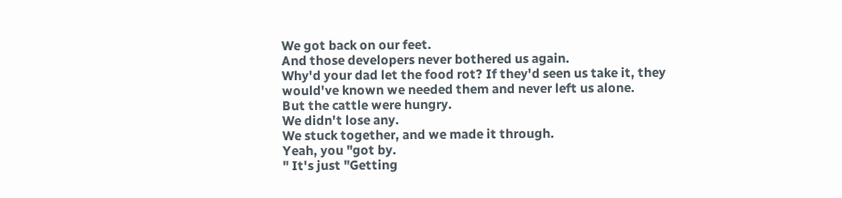We got back on our feet.
And those developers never bothered us again.
Why'd your dad let the food rot? If they'd seen us take it, they would've known we needed them and never left us alone.
But the cattle were hungry.
We didn't lose any.
We stuck together, and we made it through.
Yeah, you "got by.
" It's just "Getting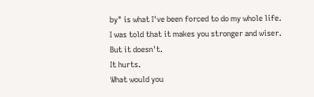by" is what I've been forced to do my whole life.
I was told that it makes you stronger and wiser.
But it doesn't.
It hurts.
What would you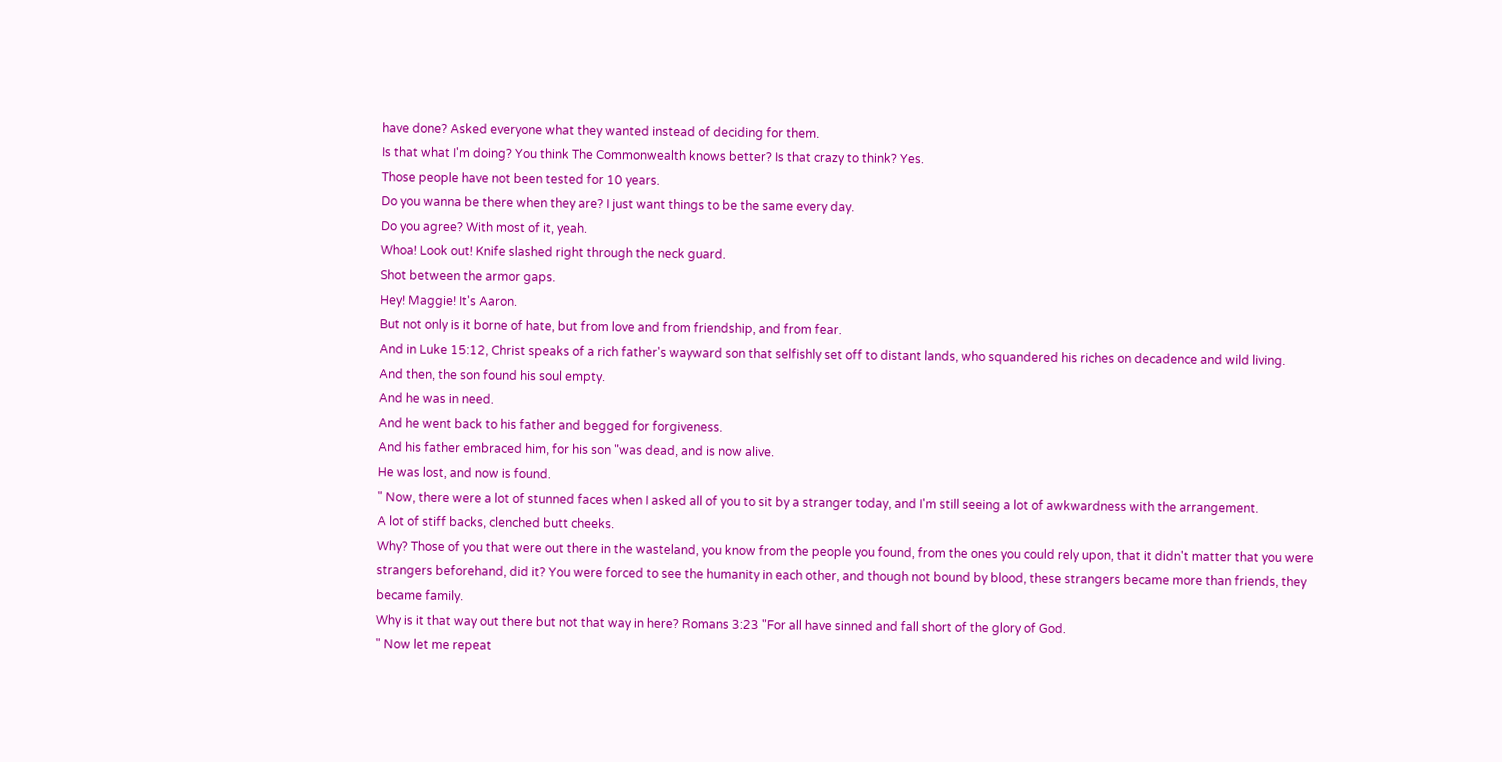have done? Asked everyone what they wanted instead of deciding for them.
Is that what I'm doing? You think The Commonwealth knows better? Is that crazy to think? Yes.
Those people have not been tested for 10 years.
Do you wanna be there when they are? I just want things to be the same every day.
Do you agree? With most of it, yeah.
Whoa! Look out! Knife slashed right through the neck guard.
Shot between the armor gaps.
Hey! Maggie! It's Aaron.
But not only is it borne of hate, but from love and from friendship, and from fear.
And in Luke 15:12, Christ speaks of a rich father's wayward son that selfishly set off to distant lands, who squandered his riches on decadence and wild living.
And then, the son found his soul empty.
And he was in need.
And he went back to his father and begged for forgiveness.
And his father embraced him, for his son "was dead, and is now alive.
He was lost, and now is found.
" Now, there were a lot of stunned faces when I asked all of you to sit by a stranger today, and I'm still seeing a lot of awkwardness with the arrangement.
A lot of stiff backs, clenched butt cheeks.
Why? Those of you that were out there in the wasteland, you know from the people you found, from the ones you could rely upon, that it didn't matter that you were strangers beforehand, did it? You were forced to see the humanity in each other, and though not bound by blood, these strangers became more than friends, they became family.
Why is it that way out there but not that way in here? Romans 3:23 "For all have sinned and fall short of the glory of God.
" Now let me repeat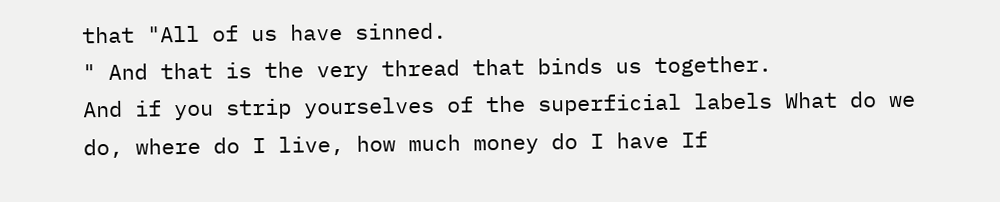that "All of us have sinned.
" And that is the very thread that binds us together.
And if you strip yourselves of the superficial labels What do we do, where do I live, how much money do I have If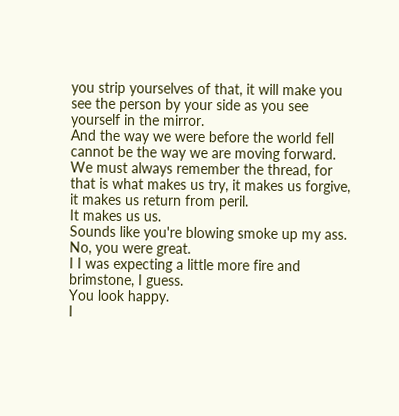you strip yourselves of that, it will make you see the person by your side as you see yourself in the mirror.
And the way we were before the world fell cannot be the way we are moving forward.
We must always remember the thread, for that is what makes us try, it makes us forgive, it makes us return from peril.
It makes us us.
Sounds like you're blowing smoke up my ass.
No, you were great.
I I was expecting a little more fire and brimstone, I guess.
You look happy.
I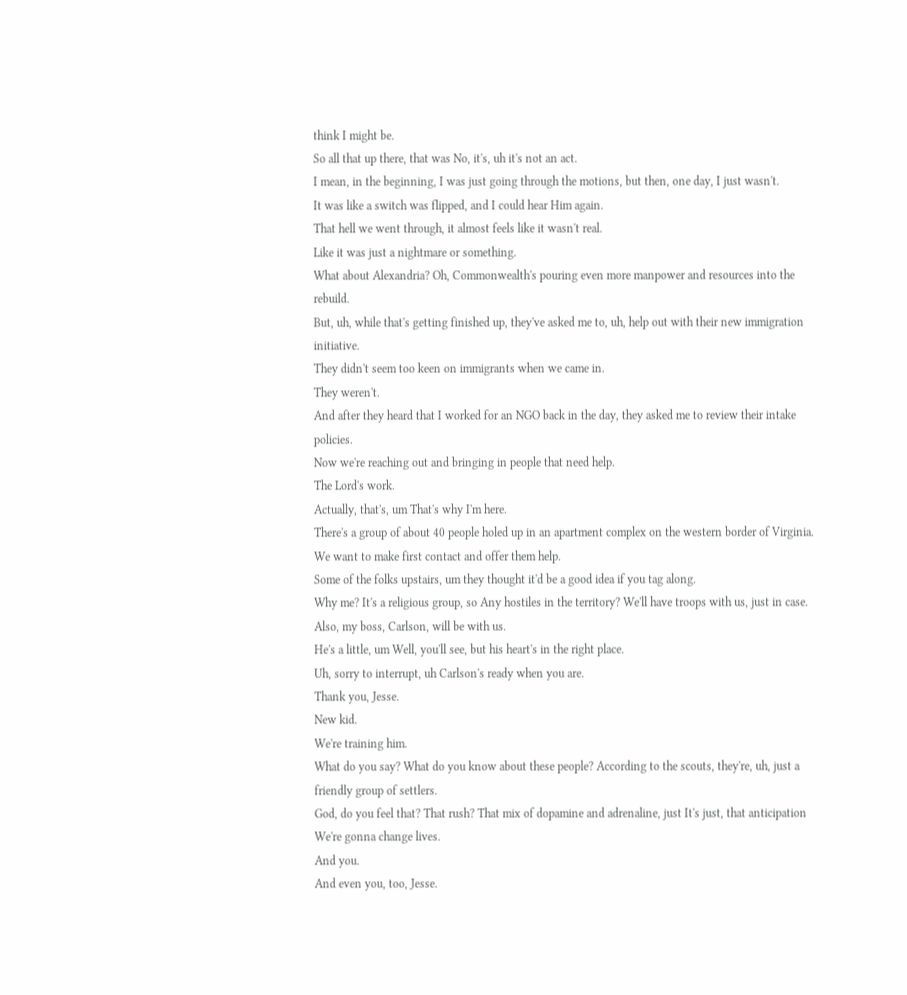think I might be.
So all that up there, that was No, it's, uh it's not an act.
I mean, in the beginning, I was just going through the motions, but then, one day, I just wasn't.
It was like a switch was flipped, and I could hear Him again.
That hell we went through, it almost feels like it wasn't real.
Like it was just a nightmare or something.
What about Alexandria? Oh, Commonwealth's pouring even more manpower and resources into the rebuild.
But, uh, while that's getting finished up, they've asked me to, uh, help out with their new immigration initiative.
They didn't seem too keen on immigrants when we came in.
They weren't.
And after they heard that I worked for an NGO back in the day, they asked me to review their intake policies.
Now we're reaching out and bringing in people that need help.
The Lord's work.
Actually, that's, um That's why I'm here.
There's a group of about 40 people holed up in an apartment complex on the western border of Virginia.
We want to make first contact and offer them help.
Some of the folks upstairs, um they thought it'd be a good idea if you tag along.
Why me? It's a religious group, so Any hostiles in the territory? We'll have troops with us, just in case.
Also, my boss, Carlson, will be with us.
He's a little, um Well, you'll see, but his heart's in the right place.
Uh, sorry to interrupt, uh Carlson's ready when you are.
Thank you, Jesse.
New kid.
We're training him.
What do you say? What do you know about these people? According to the scouts, they're, uh, just a friendly group of settlers.
God, do you feel that? That rush? That mix of dopamine and adrenaline, just It's just, that anticipation We're gonna change lives.
And you.
And even you, too, Jesse.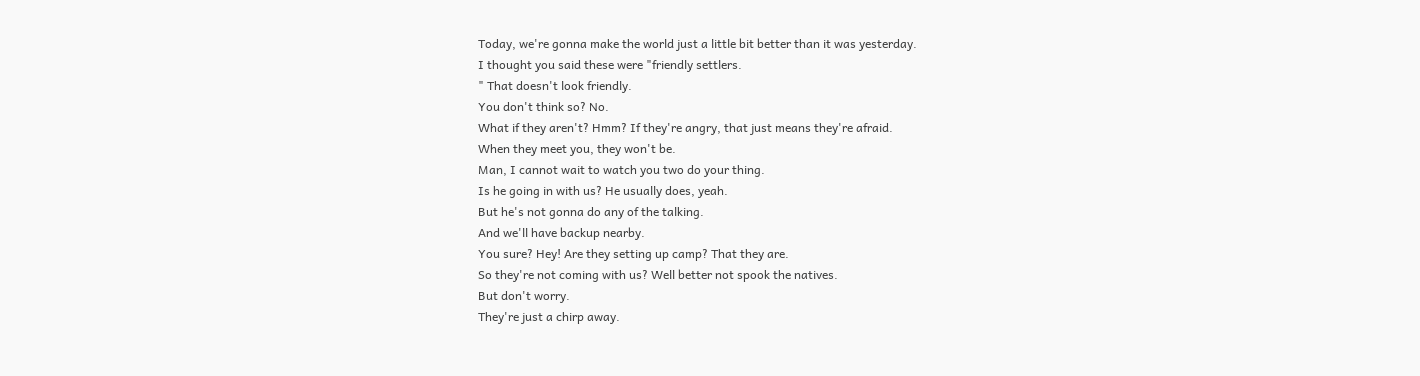Today, we're gonna make the world just a little bit better than it was yesterday.
I thought you said these were "friendly settlers.
" That doesn't look friendly.
You don't think so? No.
What if they aren't? Hmm? If they're angry, that just means they're afraid.
When they meet you, they won't be.
Man, I cannot wait to watch you two do your thing.
Is he going in with us? He usually does, yeah.
But he's not gonna do any of the talking.
And we'll have backup nearby.
You sure? Hey! Are they setting up camp? That they are.
So they're not coming with us? Well better not spook the natives.
But don't worry.
They're just a chirp away.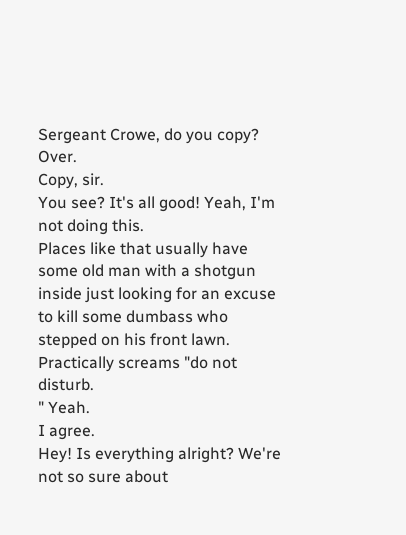Sergeant Crowe, do you copy? Over.
Copy, sir.
You see? It's all good! Yeah, I'm not doing this.
Places like that usually have some old man with a shotgun inside just looking for an excuse to kill some dumbass who stepped on his front lawn.
Practically screams "do not disturb.
" Yeah.
I agree.
Hey! Is everything alright? We're not so sure about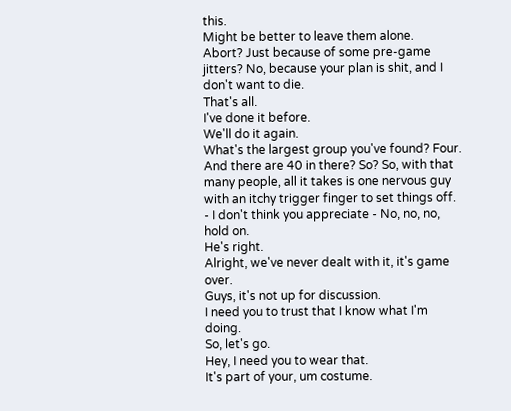this.
Might be better to leave them alone.
Abort? Just because of some pre-game jitters? No, because your plan is shit, and I don't want to die.
That's all.
I've done it before.
We'll do it again.
What's the largest group you've found? Four.
And there are 40 in there? So? So, with that many people, all it takes is one nervous guy with an itchy trigger finger to set things off.
- I don't think you appreciate - No, no, no, hold on.
He's right.
Alright, we've never dealt with it, it's game over.
Guys, it's not up for discussion.
I need you to trust that I know what I'm doing.
So, let's go.
Hey, I need you to wear that.
It's part of your, um costume.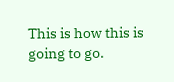This is how this is going to go.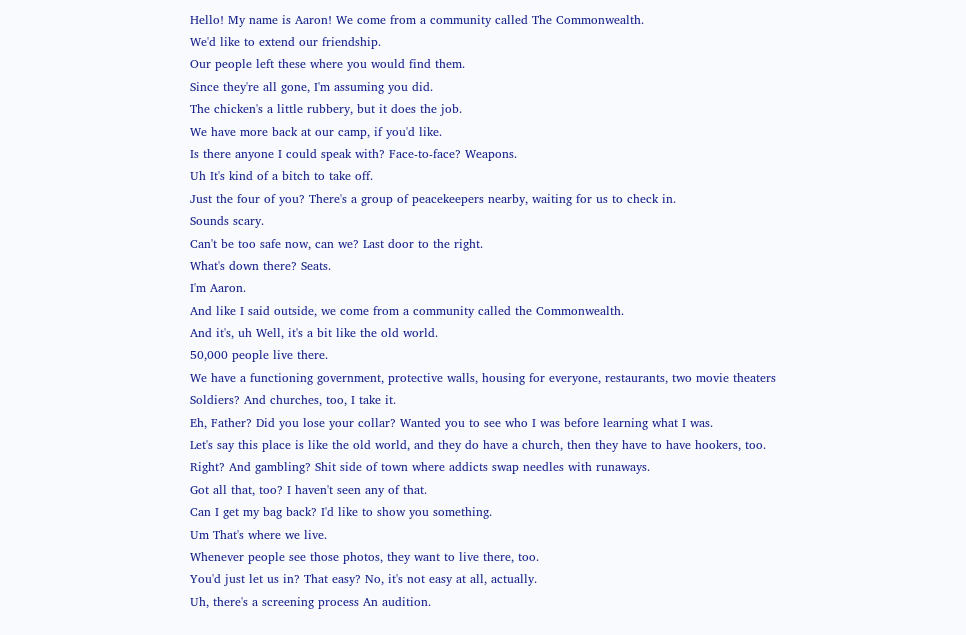Hello! My name is Aaron! We come from a community called The Commonwealth.
We'd like to extend our friendship.
Our people left these where you would find them.
Since they're all gone, I'm assuming you did.
The chicken's a little rubbery, but it does the job.
We have more back at our camp, if you'd like.
Is there anyone I could speak with? Face-to-face? Weapons.
Uh It's kind of a bitch to take off.
Just the four of you? There's a group of peacekeepers nearby, waiting for us to check in.
Sounds scary.
Can't be too safe now, can we? Last door to the right.
What's down there? Seats.
I'm Aaron.
And like I said outside, we come from a community called the Commonwealth.
And it's, uh Well, it's a bit like the old world.
50,000 people live there.
We have a functioning government, protective walls, housing for everyone, restaurants, two movie theaters Soldiers? And churches, too, I take it.
Eh, Father? Did you lose your collar? Wanted you to see who I was before learning what I was.
Let's say this place is like the old world, and they do have a church, then they have to have hookers, too.
Right? And gambling? Shit side of town where addicts swap needles with runaways.
Got all that, too? I haven't seen any of that.
Can I get my bag back? I'd like to show you something.
Um That's where we live.
Whenever people see those photos, they want to live there, too.
You'd just let us in? That easy? No, it's not easy at all, actually.
Uh, there's a screening process An audition.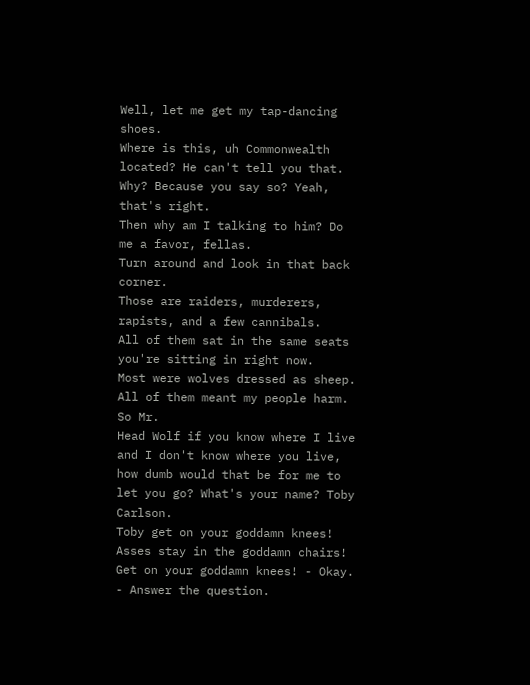Well, let me get my tap-dancing shoes.
Where is this, uh Commonwealth located? He can't tell you that.
Why? Because you say so? Yeah, that's right.
Then why am I talking to him? Do me a favor, fellas.
Turn around and look in that back corner.
Those are raiders, murderers, rapists, and a few cannibals.
All of them sat in the same seats you're sitting in right now.
Most were wolves dressed as sheep.
All of them meant my people harm.
So Mr.
Head Wolf if you know where I live and I don't know where you live, how dumb would that be for me to let you go? What's your name? Toby Carlson.
Toby get on your goddamn knees! Asses stay in the goddamn chairs! Get on your goddamn knees! - Okay.
- Answer the question.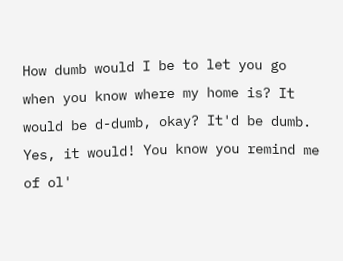How dumb would I be to let you go when you know where my home is? It would be d-dumb, okay? It'd be dumb.
Yes, it would! You know you remind me of ol'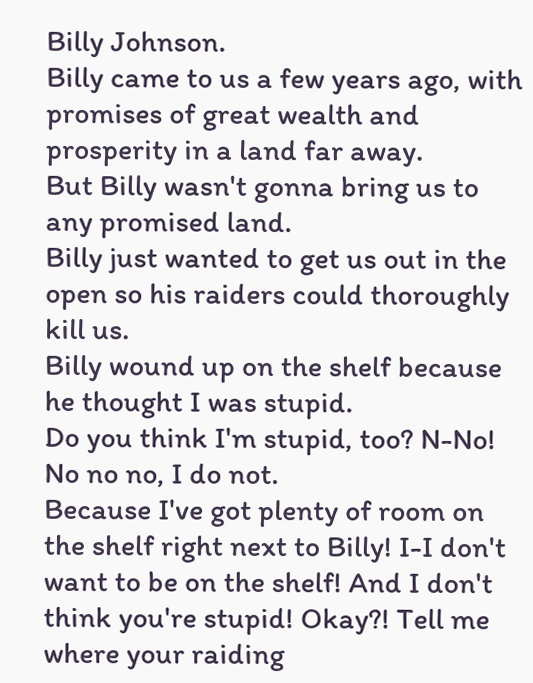Billy Johnson.
Billy came to us a few years ago, with promises of great wealth and prosperity in a land far away.
But Billy wasn't gonna bring us to any promised land.
Billy just wanted to get us out in the open so his raiders could thoroughly kill us.
Billy wound up on the shelf because he thought I was stupid.
Do you think I'm stupid, too? N-No! No no no, I do not.
Because I've got plenty of room on the shelf right next to Billy! I-I don't want to be on the shelf! And I don't think you're stupid! Okay?! Tell me where your raiding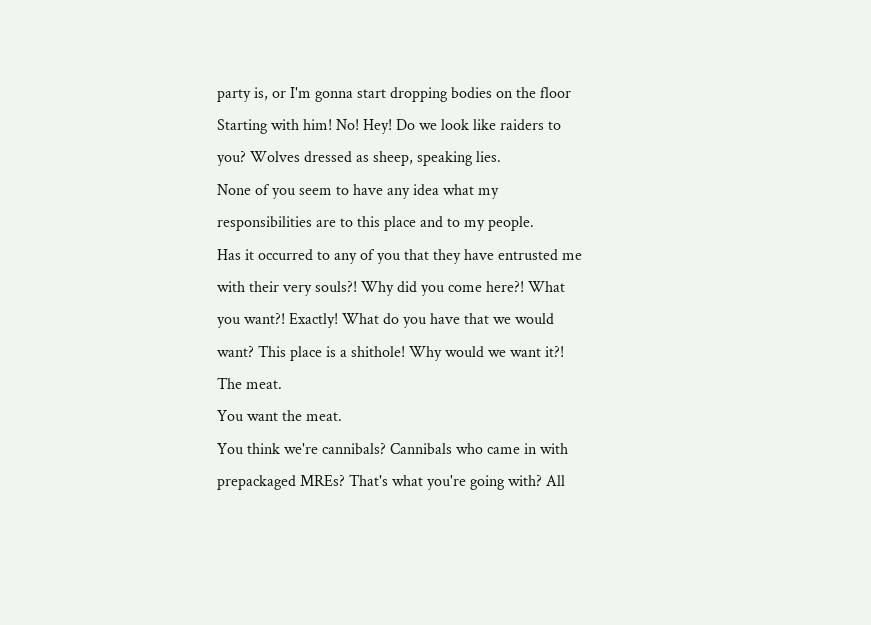party is, or I'm gonna start dropping bodies on the floor Starting with him! No! Hey! Do we look like raiders to you? Wolves dressed as sheep, speaking lies.
None of you seem to have any idea what my responsibilities are to this place and to my people.
Has it occurred to any of you that they have entrusted me with their very souls?! Why did you come here?! What you want?! Exactly! What do you have that we would want? This place is a shithole! Why would we want it?! The meat.
You want the meat.
You think we're cannibals? Cannibals who came in with prepackaged MREs? That's what you're going with? All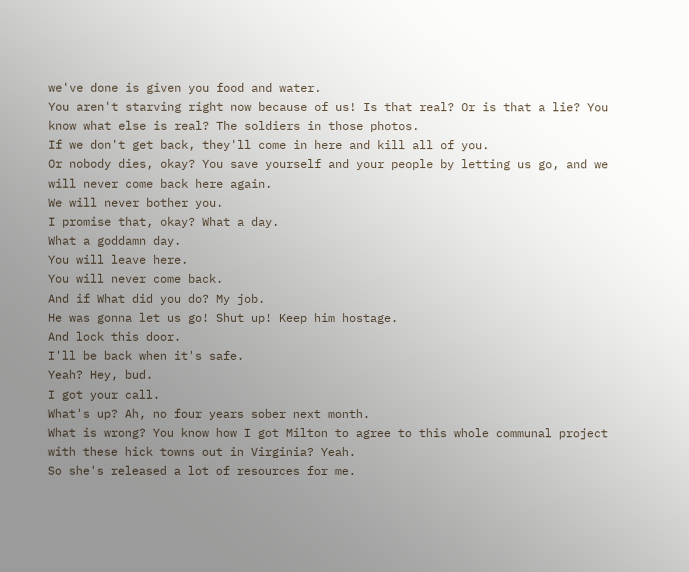we've done is given you food and water.
You aren't starving right now because of us! Is that real? Or is that a lie? You know what else is real? The soldiers in those photos.
If we don't get back, they'll come in here and kill all of you.
Or nobody dies, okay? You save yourself and your people by letting us go, and we will never come back here again.
We will never bother you.
I promise that, okay? What a day.
What a goddamn day.
You will leave here.
You will never come back.
And if What did you do? My job.
He was gonna let us go! Shut up! Keep him hostage.
And lock this door.
I'll be back when it's safe.
Yeah? Hey, bud.
I got your call.
What's up? Ah, no four years sober next month.
What is wrong? You know how I got Milton to agree to this whole communal project with these hick towns out in Virginia? Yeah.
So she's released a lot of resources for me.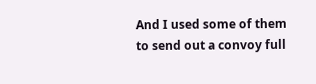And I used some of them to send out a convoy full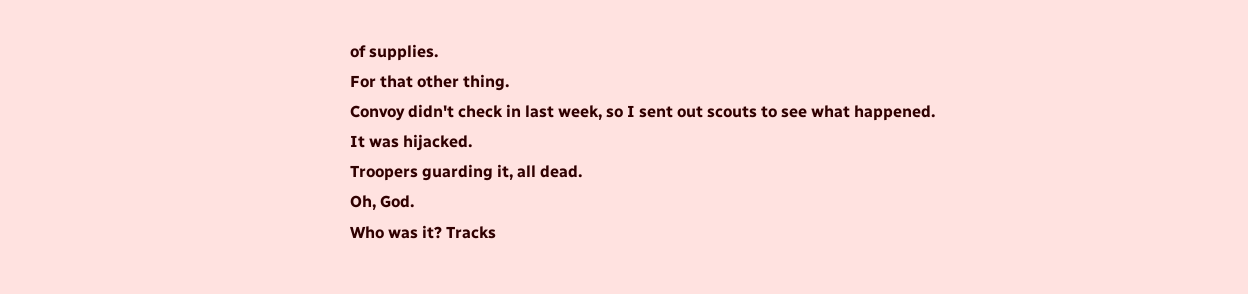of supplies.
For that other thing.
Convoy didn't check in last week, so I sent out scouts to see what happened.
It was hijacked.
Troopers guarding it, all dead.
Oh, God.
Who was it? Tracks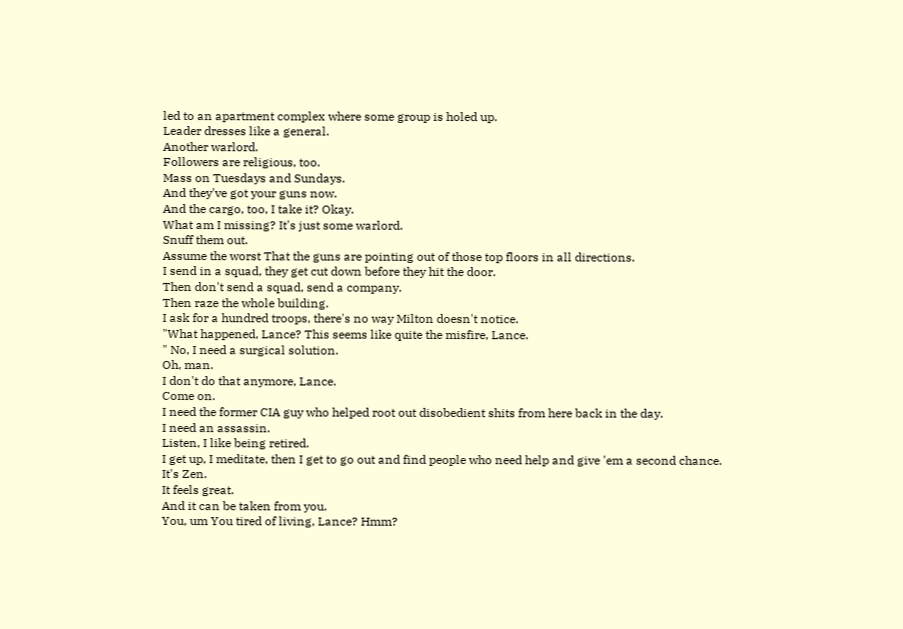led to an apartment complex where some group is holed up.
Leader dresses like a general.
Another warlord.
Followers are religious, too.
Mass on Tuesdays and Sundays.
And they've got your guns now.
And the cargo, too, I take it? Okay.
What am I missing? It's just some warlord.
Snuff them out.
Assume the worst That the guns are pointing out of those top floors in all directions.
I send in a squad, they get cut down before they hit the door.
Then don't send a squad, send a company.
Then raze the whole building.
I ask for a hundred troops, there's no way Milton doesn't notice.
"What happened, Lance? This seems like quite the misfire, Lance.
" No, I need a surgical solution.
Oh, man.
I don't do that anymore, Lance.
Come on.
I need the former CIA guy who helped root out disobedient shits from here back in the day.
I need an assassin.
Listen, I like being retired.
I get up, I meditate, then I get to go out and find people who need help and give 'em a second chance.
It's Zen.
It feels great.
And it can be taken from you.
You, um You tired of living, Lance? Hmm?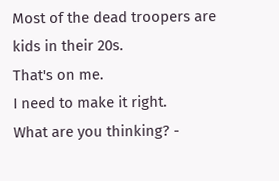Most of the dead troopers are kids in their 20s.
That's on me.
I need to make it right.
What are you thinking? -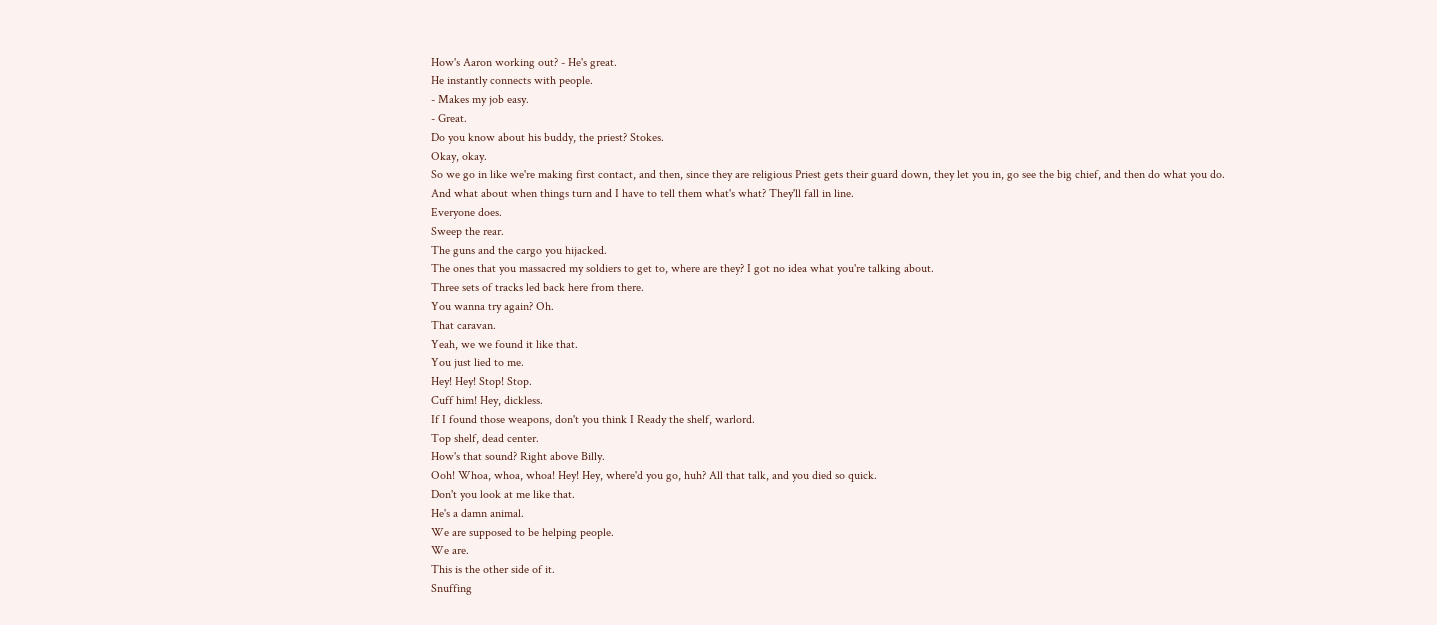How's Aaron working out? - He's great.
He instantly connects with people.
- Makes my job easy.
- Great.
Do you know about his buddy, the priest? Stokes.
Okay, okay.
So we go in like we're making first contact, and then, since they are religious Priest gets their guard down, they let you in, go see the big chief, and then do what you do.
And what about when things turn and I have to tell them what's what? They'll fall in line.
Everyone does.
Sweep the rear.
The guns and the cargo you hijacked.
The ones that you massacred my soldiers to get to, where are they? I got no idea what you're talking about.
Three sets of tracks led back here from there.
You wanna try again? Oh.
That caravan.
Yeah, we we found it like that.
You just lied to me.
Hey! Hey! Stop! Stop.
Cuff him! Hey, dickless.
If I found those weapons, don't you think I Ready the shelf, warlord.
Top shelf, dead center.
How's that sound? Right above Billy.
Ooh! Whoa, whoa, whoa! Hey! Hey, where'd you go, huh? All that talk, and you died so quick.
Don't you look at me like that.
He's a damn animal.
We are supposed to be helping people.
We are.
This is the other side of it.
Snuffing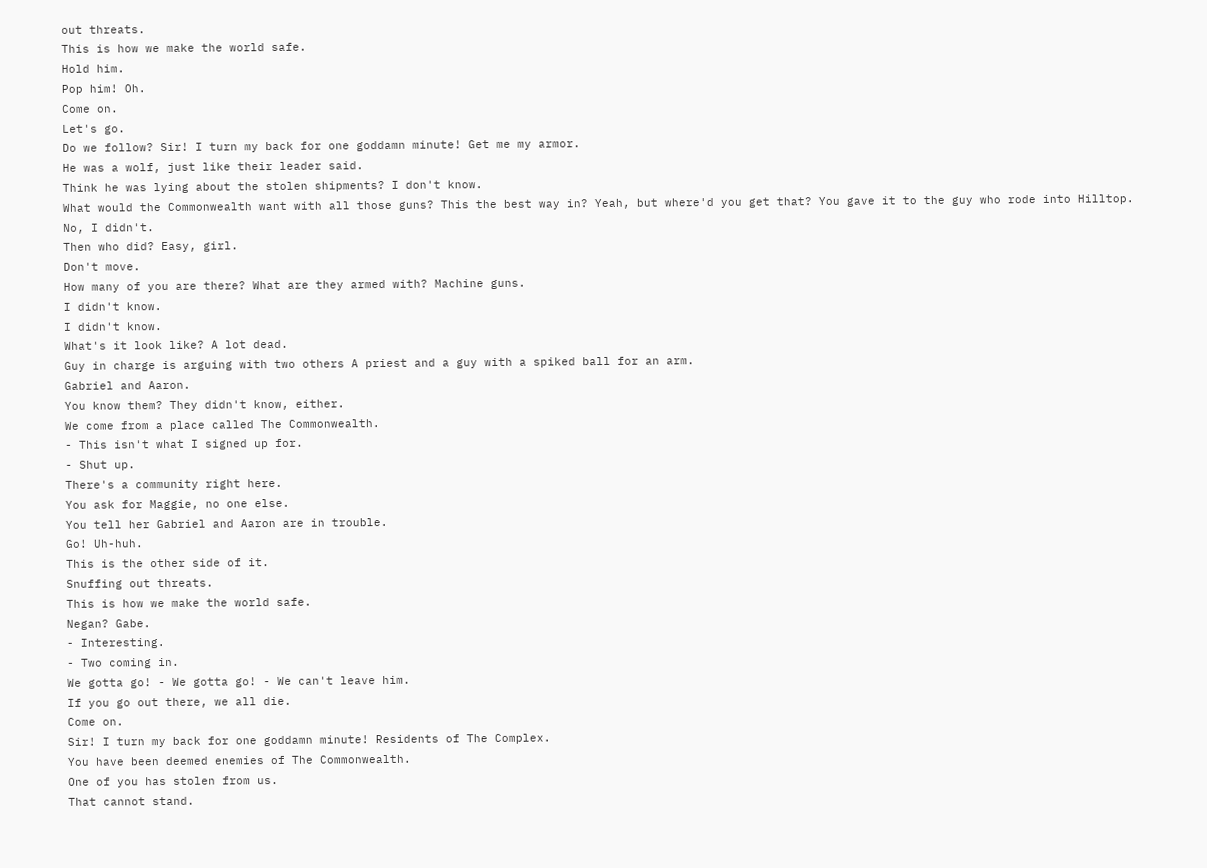out threats.
This is how we make the world safe.
Hold him.
Pop him! Oh.
Come on.
Let's go.
Do we follow? Sir! I turn my back for one goddamn minute! Get me my armor.
He was a wolf, just like their leader said.
Think he was lying about the stolen shipments? I don't know.
What would the Commonwealth want with all those guns? This the best way in? Yeah, but where'd you get that? You gave it to the guy who rode into Hilltop.
No, I didn't.
Then who did? Easy, girl.
Don't move.
How many of you are there? What are they armed with? Machine guns.
I didn't know.
I didn't know.
What's it look like? A lot dead.
Guy in charge is arguing with two others A priest and a guy with a spiked ball for an arm.
Gabriel and Aaron.
You know them? They didn't know, either.
We come from a place called The Commonwealth.
- This isn't what I signed up for.
- Shut up.
There's a community right here.
You ask for Maggie, no one else.
You tell her Gabriel and Aaron are in trouble.
Go! Uh-huh.
This is the other side of it.
Snuffing out threats.
This is how we make the world safe.
Negan? Gabe.
- Interesting.
- Two coming in.
We gotta go! - We gotta go! - We can't leave him.
If you go out there, we all die.
Come on.
Sir! I turn my back for one goddamn minute! Residents of The Complex.
You have been deemed enemies of The Commonwealth.
One of you has stolen from us.
That cannot stand.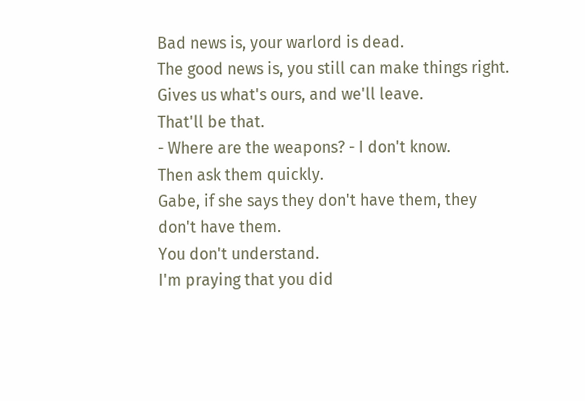Bad news is, your warlord is dead.
The good news is, you still can make things right.
Gives us what's ours, and we'll leave.
That'll be that.
- Where are the weapons? - I don't know.
Then ask them quickly.
Gabe, if she says they don't have them, they don't have them.
You don't understand.
I'm praying that you did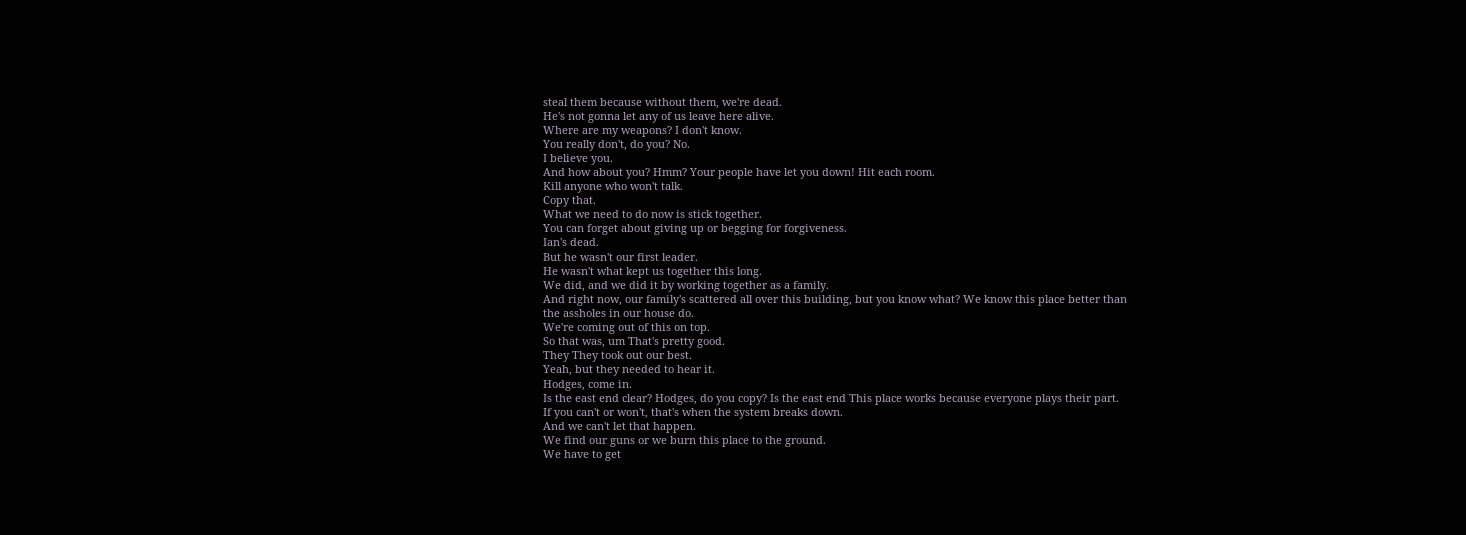steal them because without them, we're dead.
He's not gonna let any of us leave here alive.
Where are my weapons? I don't know.
You really don't, do you? No.
I believe you.
And how about you? Hmm? Your people have let you down! Hit each room.
Kill anyone who won't talk.
Copy that.
What we need to do now is stick together.
You can forget about giving up or begging for forgiveness.
Ian's dead.
But he wasn't our first leader.
He wasn't what kept us together this long.
We did, and we did it by working together as a family.
And right now, our family's scattered all over this building, but you know what? We know this place better than the assholes in our house do.
We're coming out of this on top.
So that was, um That's pretty good.
They They took out our best.
Yeah, but they needed to hear it.
Hodges, come in.
Is the east end clear? Hodges, do you copy? Is the east end This place works because everyone plays their part.
If you can't or won't, that's when the system breaks down.
And we can't let that happen.
We find our guns or we burn this place to the ground.
We have to get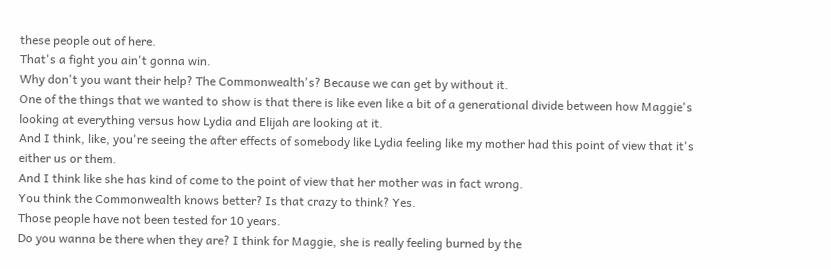these people out of here.
That's a fight you ain't gonna win.
Why don't you want their help? The Commonwealth's? Because we can get by without it.
One of the things that we wanted to show is that there is like even like a bit of a generational divide between how Maggie's looking at everything versus how Lydia and Elijah are looking at it.
And I think, like, you're seeing the after effects of somebody like Lydia feeling like my mother had this point of view that it's either us or them.
And I think like she has kind of come to the point of view that her mother was in fact wrong.
You think the Commonwealth knows better? Is that crazy to think? Yes.
Those people have not been tested for 10 years.
Do you wanna be there when they are? I think for Maggie, she is really feeling burned by the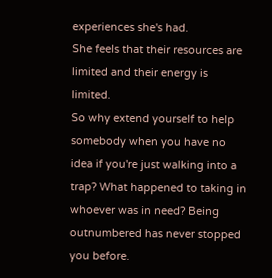experiences she's had.
She feels that their resources are limited and their energy is limited.
So why extend yourself to help somebody when you have no idea if you're just walking into a trap? What happened to taking in whoever was in need? Being outnumbered has never stopped you before.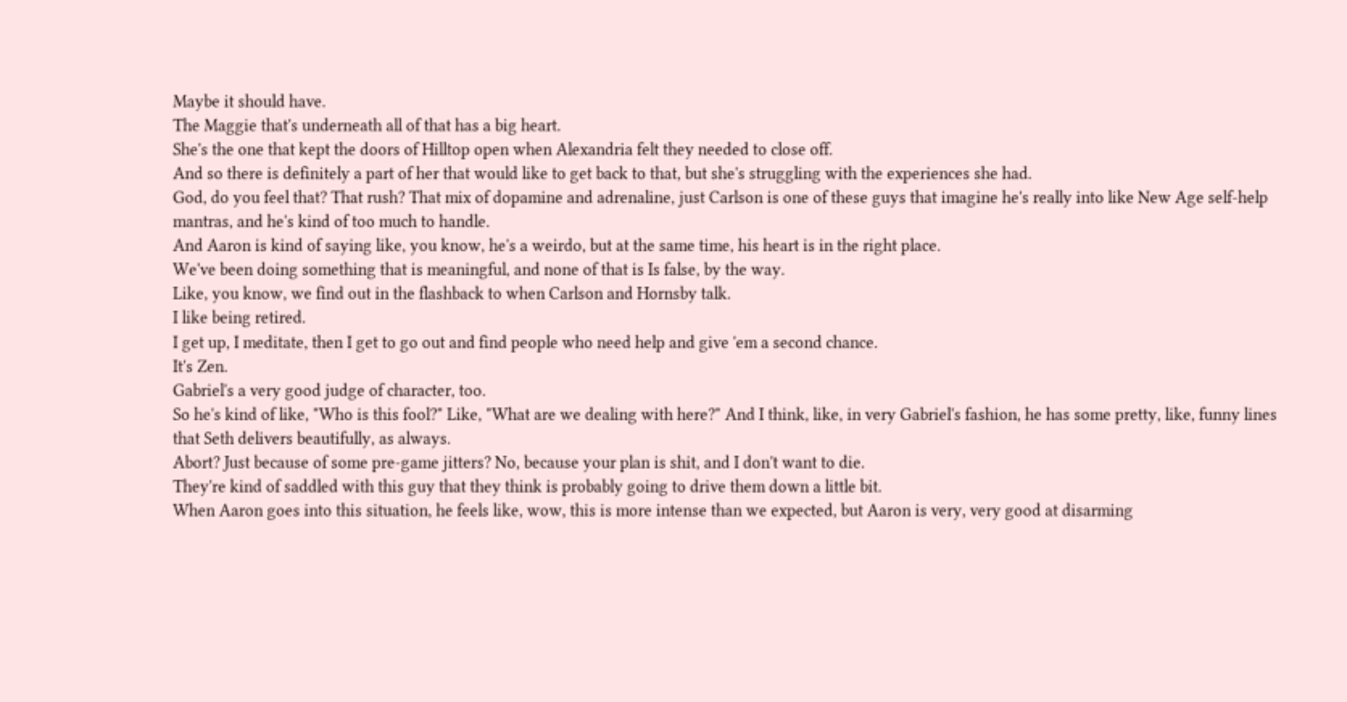Maybe it should have.
The Maggie that's underneath all of that has a big heart.
She's the one that kept the doors of Hilltop open when Alexandria felt they needed to close off.
And so there is definitely a part of her that would like to get back to that, but she's struggling with the experiences she had.
God, do you feel that? That rush? That mix of dopamine and adrenaline, just Carlson is one of these guys that imagine he's really into like New Age self-help mantras, and he's kind of too much to handle.
And Aaron is kind of saying like, you know, he's a weirdo, but at the same time, his heart is in the right place.
We've been doing something that is meaningful, and none of that is Is false, by the way.
Like, you know, we find out in the flashback to when Carlson and Hornsby talk.
I like being retired.
I get up, I meditate, then I get to go out and find people who need help and give 'em a second chance.
It's Zen.
Gabriel's a very good judge of character, too.
So he's kind of like, "Who is this fool?" Like, "What are we dealing with here?" And I think, like, in very Gabriel's fashion, he has some pretty, like, funny lines that Seth delivers beautifully, as always.
Abort? Just because of some pre-game jitters? No, because your plan is shit, and I don't want to die.
They're kind of saddled with this guy that they think is probably going to drive them down a little bit.
When Aaron goes into this situation, he feels like, wow, this is more intense than we expected, but Aaron is very, very good at disarming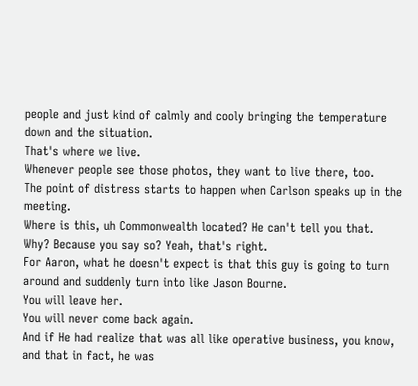people and just kind of calmly and cooly bringing the temperature down and the situation.
That's where we live.
Whenever people see those photos, they want to live there, too.
The point of distress starts to happen when Carlson speaks up in the meeting.
Where is this, uh Commonwealth located? He can't tell you that.
Why? Because you say so? Yeah, that's right.
For Aaron, what he doesn't expect is that this guy is going to turn around and suddenly turn into like Jason Bourne.
You will leave her.
You will never come back again.
And if He had realize that was all like operative business, you know, and that in fact, he was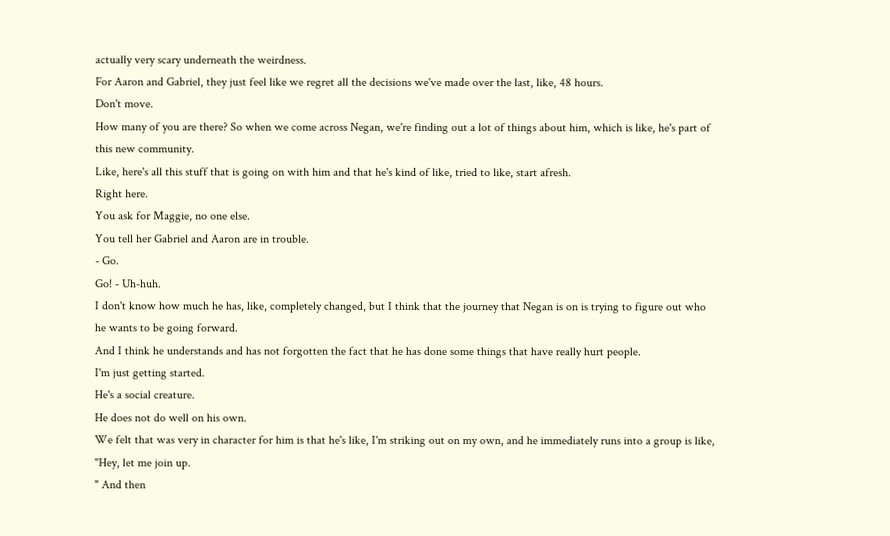actually very scary underneath the weirdness.
For Aaron and Gabriel, they just feel like we regret all the decisions we've made over the last, like, 48 hours.
Don't move.
How many of you are there? So when we come across Negan, we're finding out a lot of things about him, which is like, he's part of this new community.
Like, here's all this stuff that is going on with him and that he's kind of like, tried to like, start afresh.
Right here.
You ask for Maggie, no one else.
You tell her Gabriel and Aaron are in trouble.
- Go.
Go! - Uh-huh.
I don't know how much he has, like, completely changed, but I think that the journey that Negan is on is trying to figure out who he wants to be going forward.
And I think he understands and has not forgotten the fact that he has done some things that have really hurt people.
I'm just getting started.
He's a social creature.
He does not do well on his own.
We felt that was very in character for him is that he's like, I'm striking out on my own, and he immediately runs into a group is like, "Hey, let me join up.
" And then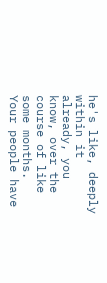he's like, deeply within it already, you know, over the course of like some months.
Your people have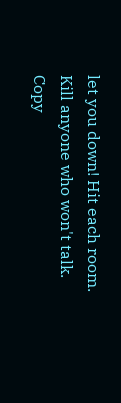let you down! Hit each room.
Kill anyone who won't talk.
Copy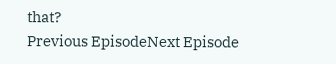that?
Previous EpisodeNext Episode